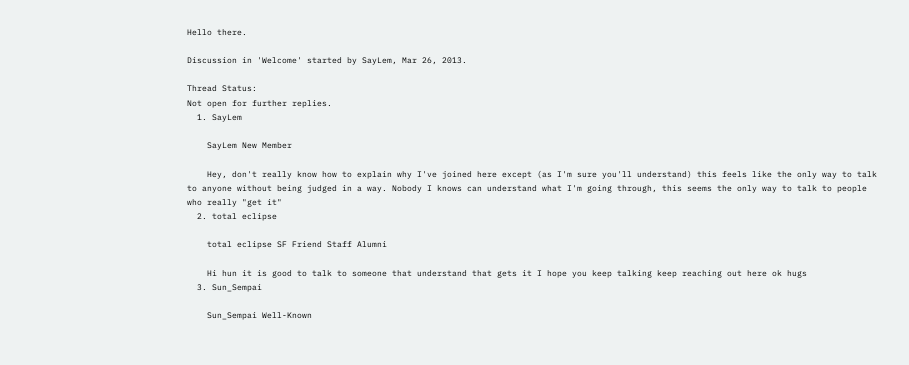Hello there.

Discussion in 'Welcome' started by SayLem, Mar 26, 2013.

Thread Status:
Not open for further replies.
  1. SayLem

    SayLem New Member

    Hey, don't really know how to explain why I've joined here except (as I'm sure you'll understand) this feels like the only way to talk to anyone without being judged in a way. Nobody I knows can understand what I'm going through, this seems the only way to talk to people who really "get it"
  2. total eclipse

    total eclipse SF Friend Staff Alumni

    Hi hun it is good to talk to someone that understand that gets it I hope you keep talking keep reaching out here ok hugs
  3. Sun_Sempai

    Sun_Sempai Well-Known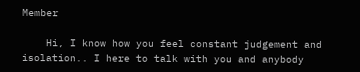Member

    Hi, I know how you feel constant judgement and isolation.. I here to talk with you and anybody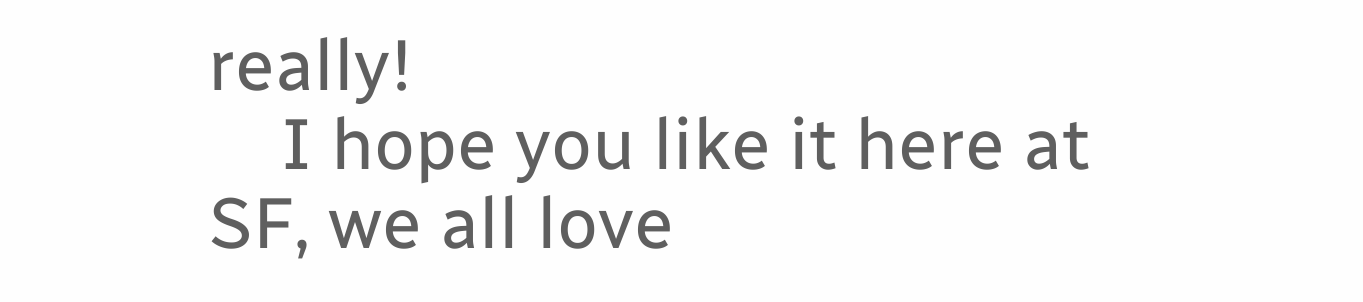really!
    I hope you like it here at SF, we all love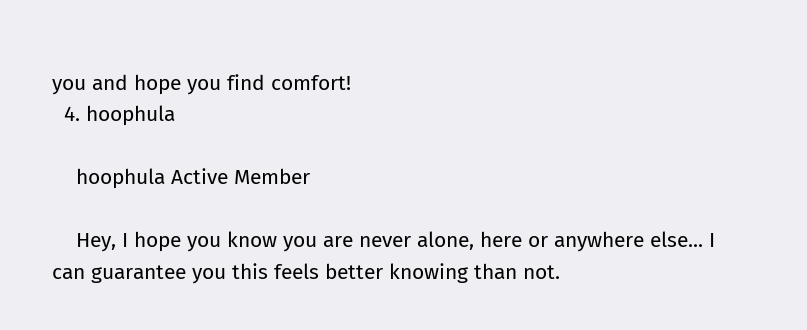you and hope you find comfort!
  4. hoophula

    hoophula Active Member

    Hey, I hope you know you are never alone, here or anywhere else... I can guarantee you this feels better knowing than not.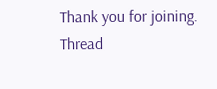Thank you for joining.
Thread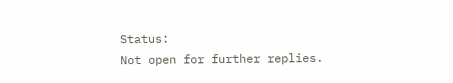Status:
Not open for further replies.